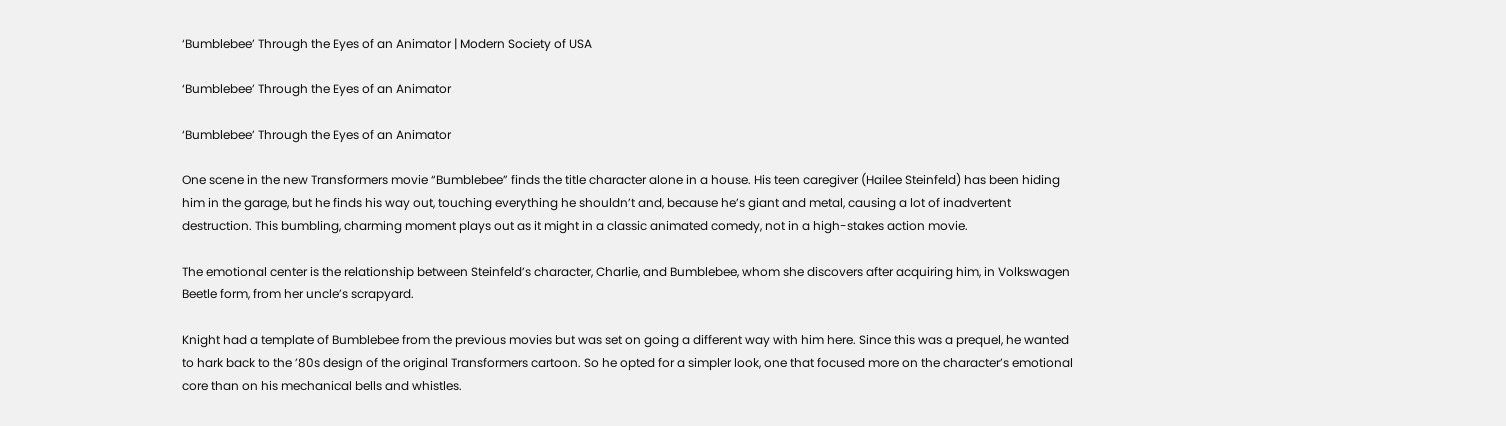‘Bumblebee’ Through the Eyes of an Animator | Modern Society of USA

‘Bumblebee’ Through the Eyes of an Animator

‘Bumblebee’ Through the Eyes of an Animator

One scene in the new Transformers movie “Bumblebee” finds the title character alone in a house. His teen caregiver (Hailee Steinfeld) has been hiding him in the garage, but he finds his way out, touching everything he shouldn’t and, because he’s giant and metal, causing a lot of inadvertent destruction. This bumbling, charming moment plays out as it might in a classic animated comedy, not in a high-stakes action movie.

The emotional center is the relationship between Steinfeld’s character, Charlie, and Bumblebee, whom she discovers after acquiring him, in Volkswagen Beetle form, from her uncle’s scrapyard.

Knight had a template of Bumblebee from the previous movies but was set on going a different way with him here. Since this was a prequel, he wanted to hark back to the ’80s design of the original Transformers cartoon. So he opted for a simpler look, one that focused more on the character’s emotional core than on his mechanical bells and whistles.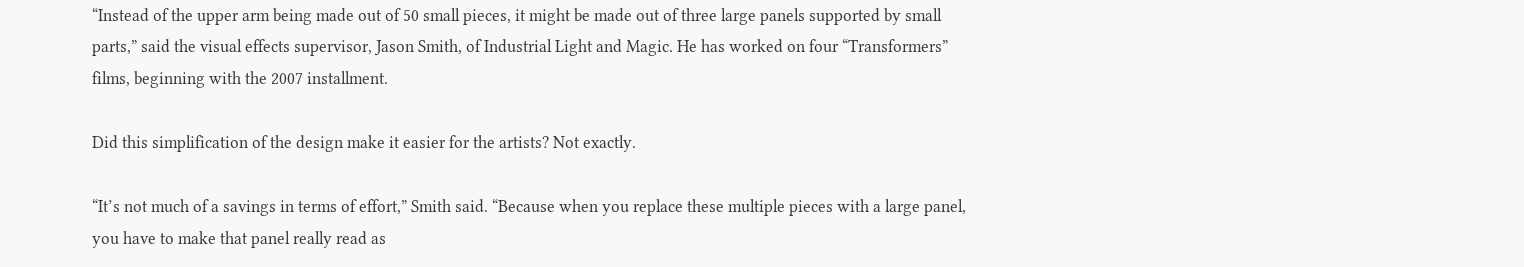“Instead of the upper arm being made out of 50 small pieces, it might be made out of three large panels supported by small parts,” said the visual effects supervisor, Jason Smith, of Industrial Light and Magic. He has worked on four “Transformers” films, beginning with the 2007 installment.

Did this simplification of the design make it easier for the artists? Not exactly.

“It’s not much of a savings in terms of effort,” Smith said. “Because when you replace these multiple pieces with a large panel, you have to make that panel really read as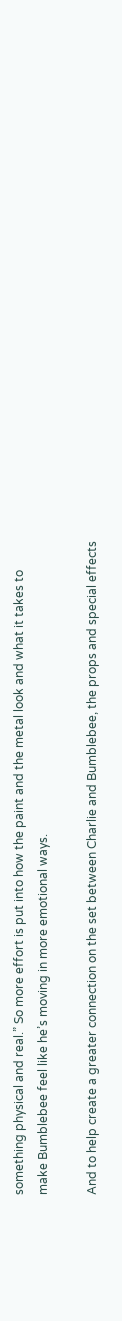something physical and real.” So more effort is put into how the paint and the metal look and what it takes to make Bumblebee feel like he’s moving in more emotional ways.

And to help create a greater connection on the set between Charlie and Bumblebee, the props and special effects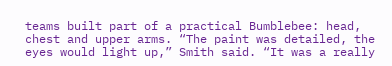teams built part of a practical Bumblebee: head, chest and upper arms. “The paint was detailed, the eyes would light up,” Smith said. “It was a really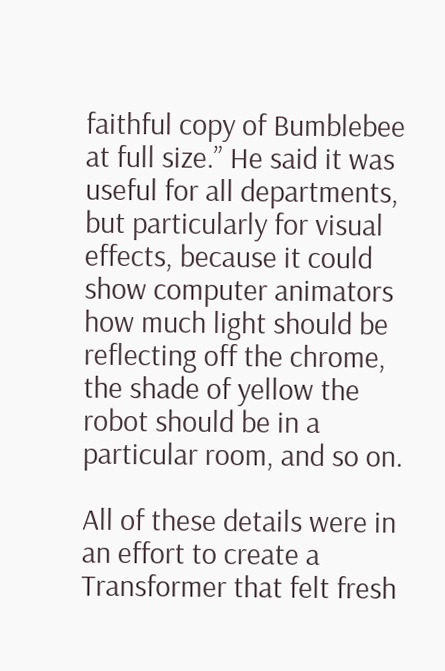faithful copy of Bumblebee at full size.” He said it was useful for all departments, but particularly for visual effects, because it could show computer animators how much light should be reflecting off the chrome, the shade of yellow the robot should be in a particular room, and so on.

All of these details were in an effort to create a Transformer that felt fresh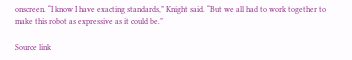onscreen. “I know I have exacting standards,” Knight said. “But we all had to work together to make this robot as expressive as it could be.”

Source link